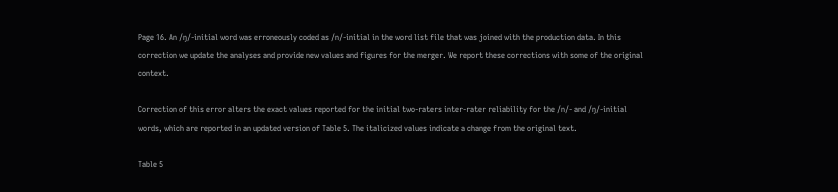Page 16. An /ŋ/-initial word was erroneously coded as /n/-initial in the word list file that was joined with the production data. In this correction we update the analyses and provide new values and figures for the merger. We report these corrections with some of the original context.

Correction of this error alters the exact values reported for the initial two-raters inter-rater reliability for the /n/- and /ŋ/-initial words, which are reported in an updated version of Table 5. The italicized values indicate a change from the original text.

Table 5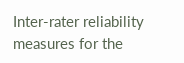Inter-rater reliability measures for the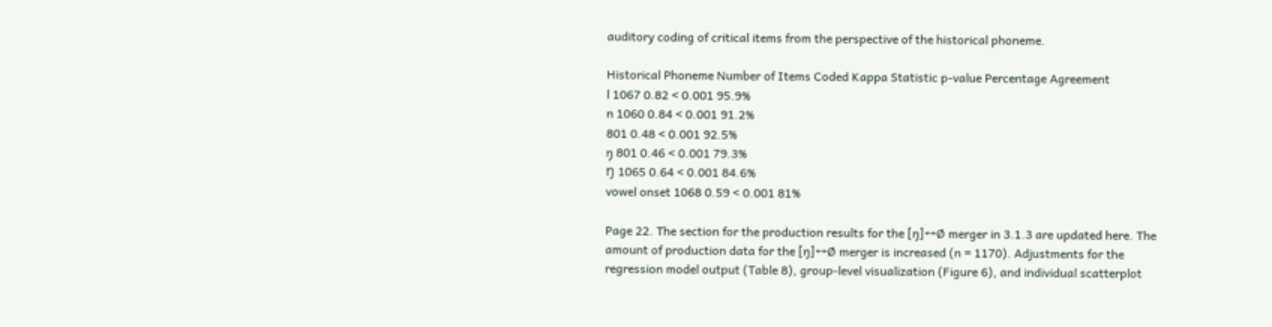auditory coding of critical items from the perspective of the historical phoneme.

Historical Phoneme Number of Items Coded Kappa Statistic p-value Percentage Agreement
l 1067 0.82 < 0.001 95.9%
n 1060 0.84 < 0.001 91.2%
801 0.48 < 0.001 92.5%
ŋ̩ 801 0.46 < 0.001 79.3%
Ŋ 1065 0.64 < 0.001 84.6%
vowel onset 1068 0.59 < 0.001 81%

Page 22. The section for the production results for the [ŋ]↔Ø merger in 3.1.3 are updated here. The amount of production data for the [ŋ]↔Ø merger is increased (n = 1170). Adjustments for the regression model output (Table 8), group-level visualization (Figure 6), and individual scatterplot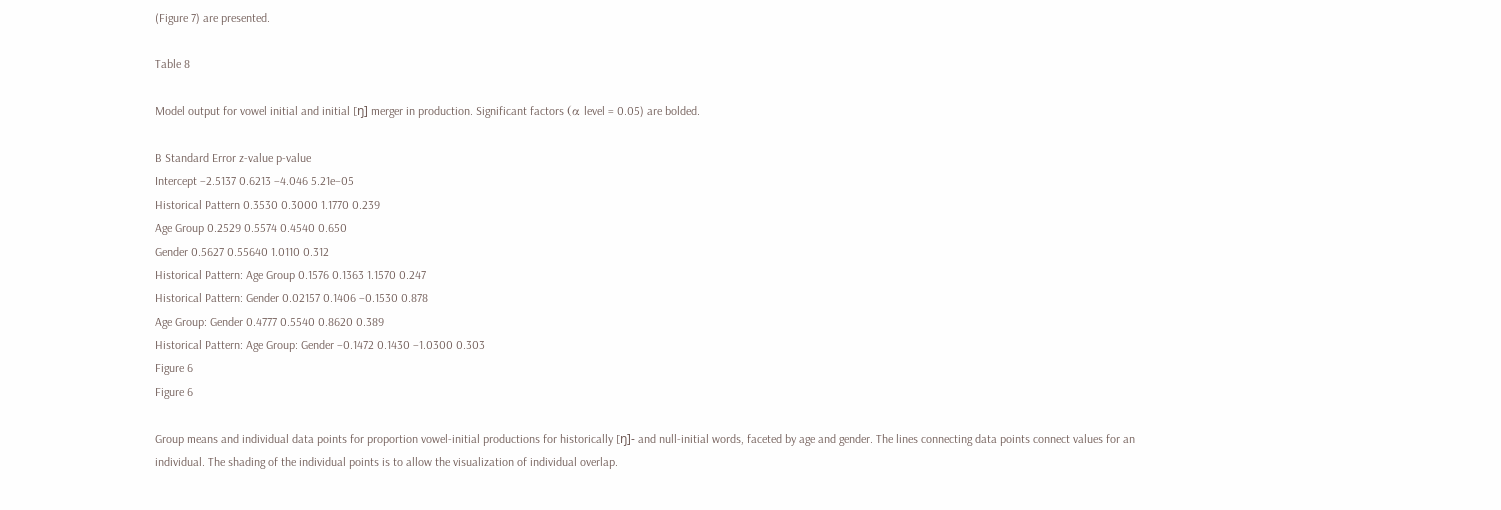(Figure 7) are presented.

Table 8

Model output for vowel initial and initial [ŋ] merger in production. Significant factors (α level = 0.05) are bolded.

B Standard Error z-value p-value
Intercept –2.5137 0.6213 –4.046 5.21e–05
Historical Pattern 0.3530 0.3000 1.1770 0.239
Age Group 0.2529 0.5574 0.4540 0.650
Gender 0.5627 0.55640 1.0110 0.312
Historical Pattern: Age Group 0.1576 0.1363 1.1570 0.247
Historical Pattern: Gender 0.02157 0.1406 –0.1530 0.878
Age Group: Gender 0.4777 0.5540 0.8620 0.389
Historical Pattern: Age Group: Gender –0.1472 0.1430 –1.0300 0.303
Figure 6
Figure 6

Group means and individual data points for proportion vowel-initial productions for historically [ŋ]- and null-initial words, faceted by age and gender. The lines connecting data points connect values for an individual. The shading of the individual points is to allow the visualization of individual overlap.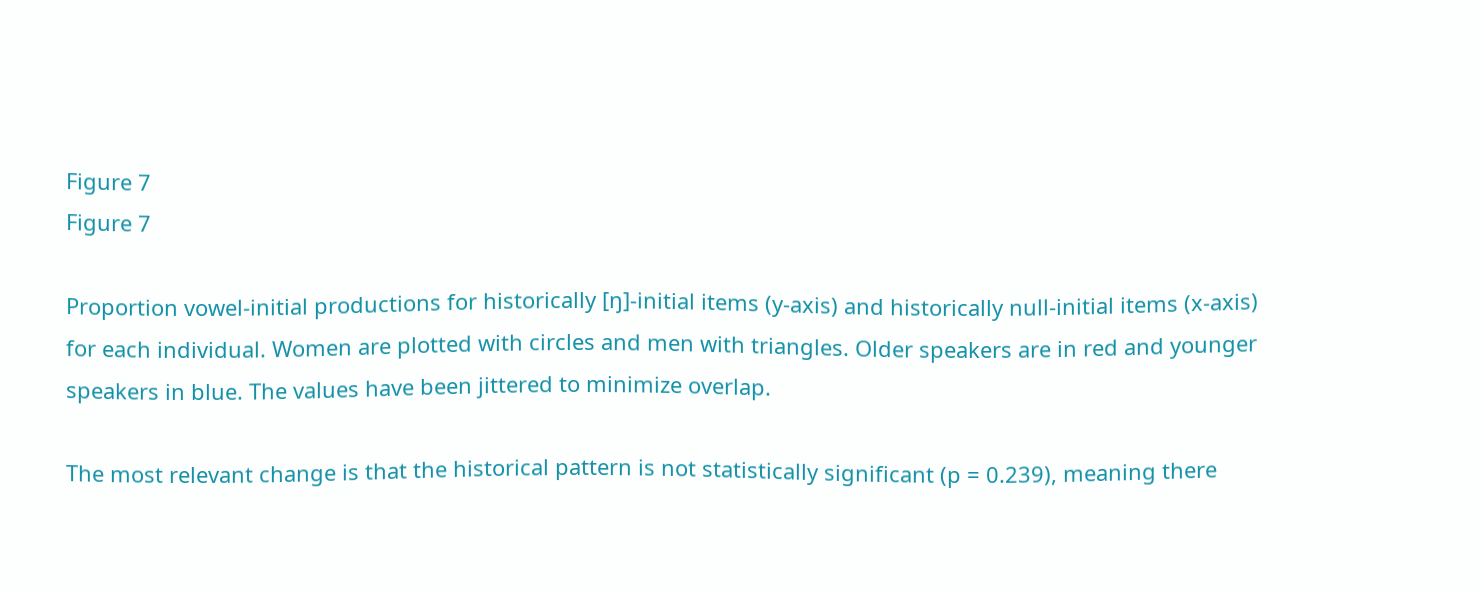Figure 7
Figure 7

Proportion vowel-initial productions for historically [ŋ]-initial items (y-axis) and historically null-initial items (x-axis) for each individual. Women are plotted with circles and men with triangles. Older speakers are in red and younger speakers in blue. The values have been jittered to minimize overlap.

The most relevant change is that the historical pattern is not statistically significant (p = 0.239), meaning there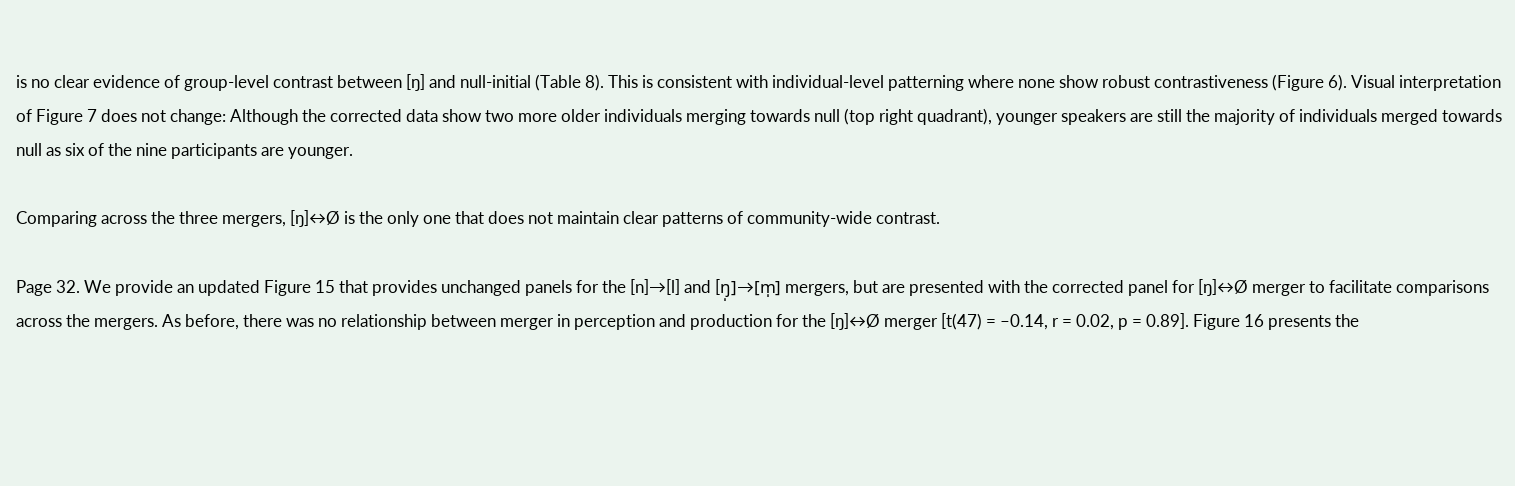is no clear evidence of group-level contrast between [ŋ] and null-initial (Table 8). This is consistent with individual-level patterning where none show robust contrastiveness (Figure 6). Visual interpretation of Figure 7 does not change: Although the corrected data show two more older individuals merging towards null (top right quadrant), younger speakers are still the majority of individuals merged towards null as six of the nine participants are younger.

Comparing across the three mergers, [ŋ]↔Ø is the only one that does not maintain clear patterns of community-wide contrast.

Page 32. We provide an updated Figure 15 that provides unchanged panels for the [n]→[l] and [ŋ̩]→[m̩] mergers, but are presented with the corrected panel for [ŋ]↔Ø merger to facilitate comparisons across the mergers. As before, there was no relationship between merger in perception and production for the [ŋ]↔Ø merger [t(47) = –0.14, r = 0.02, p = 0.89]. Figure 16 presents the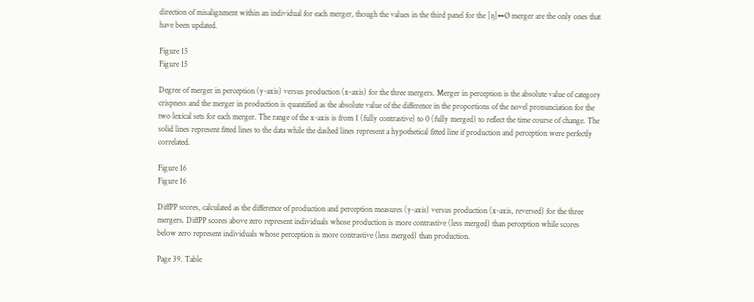direction of misalignment within an individual for each merger, though the values in the third panel for the [ŋ]↔Ø merger are the only ones that have been updated.

Figure 15
Figure 15

Degree of merger in perception (y-axis) versus production (x-axis) for the three mergers. Merger in perception is the absolute value of category crispness and the merger in production is quantified as the absolute value of the difference in the proportions of the novel pronunciation for the two lexical sets for each merger. The range of the x-axis is from 1 (fully contrastive) to 0 (fully merged) to reflect the time course of change. The solid lines represent fitted lines to the data while the dashed lines represent a hypothetical fitted line if production and perception were perfectly correlated.

Figure 16
Figure 16

DiffPP scores, calculated as the difference of production and perception measures (y-axis) versus production (x-axis, reversed) for the three mergers. DiffPP scores above zero represent individuals whose production is more contrastive (less merged) than perception while scores below zero represent individuals whose perception is more contrastive (less merged) than production.

Page 39. Table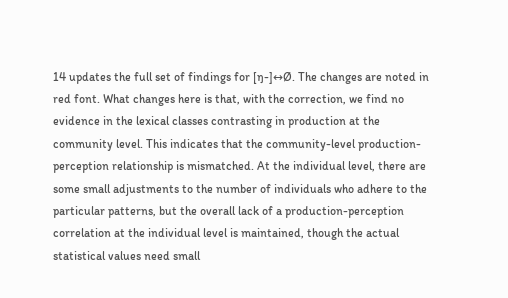14 updates the full set of findings for [ŋ-]↔Ø. The changes are noted in red font. What changes here is that, with the correction, we find no evidence in the lexical classes contrasting in production at the community level. This indicates that the community-level production-perception relationship is mismatched. At the individual level, there are some small adjustments to the number of individuals who adhere to the particular patterns, but the overall lack of a production-perception correlation at the individual level is maintained, though the actual statistical values need small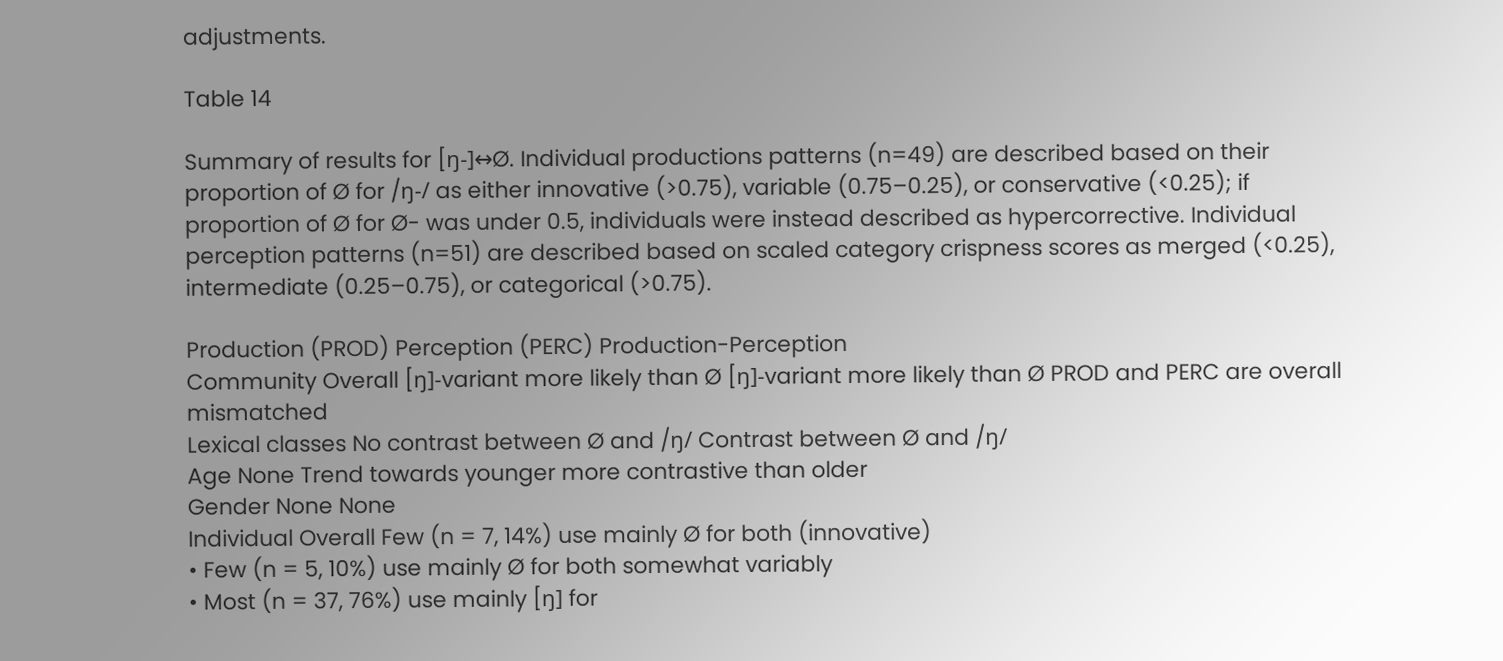adjustments.

Table 14

Summary of results for [ŋ-]↔Ø. Individual productions patterns (n=49) are described based on their proportion of Ø for /ŋ-/ as either innovative (>0.75), variable (0.75–0.25), or conservative (<0.25); if proportion of Ø for Ø- was under 0.5, individuals were instead described as hypercorrective. Individual perception patterns (n=51) are described based on scaled category crispness scores as merged (<0.25), intermediate (0.25–0.75), or categorical (>0.75).

Production (PROD) Perception (PERC) Production-Perception
Community Overall [ŋ]-variant more likely than Ø [ŋ]-variant more likely than Ø PROD and PERC are overall mismatched
Lexical classes No contrast between Ø and /ŋ/ Contrast between Ø and /ŋ/
Age None Trend towards younger more contrastive than older
Gender None None
Individual Overall Few (n = 7, 14%) use mainly Ø for both (innovative)
• Few (n = 5, 10%) use mainly Ø for both somewhat variably
• Most (n = 37, 76%) use mainly [ŋ] for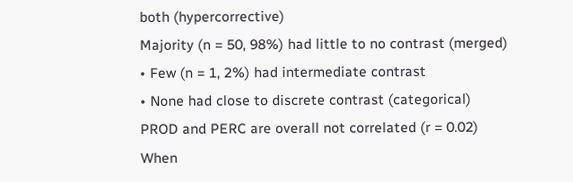both (hypercorrective)
Majority (n = 50, 98%) had little to no contrast (merged)
• Few (n = 1, 2%) had intermediate contrast
• None had close to discrete contrast (categorical)
PROD and PERC are overall not correlated (r = 0.02)
When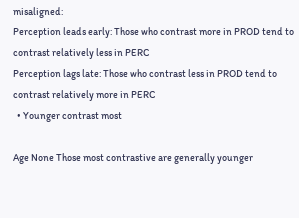misaligned:
Perception leads early: Those who contrast more in PROD tend to contrast relatively less in PERC
Perception lags late: Those who contrast less in PROD tend to contrast relatively more in PERC
  • Younger contrast most

Age None Those most contrastive are generally younger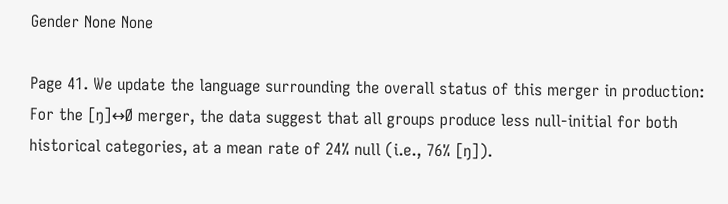Gender None None

Page 41. We update the language surrounding the overall status of this merger in production: For the [ŋ]↔Ø merger, the data suggest that all groups produce less null-initial for both historical categories, at a mean rate of 24% null (i.e., 76% [ŋ]).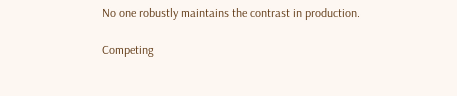No one robustly maintains the contrast in production.

Competing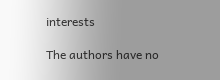interests

The authors have no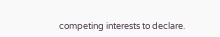competing interests to declare.